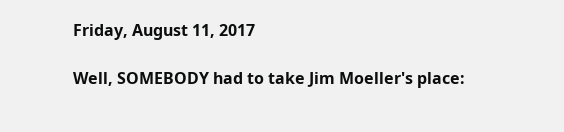Friday, August 11, 2017

Well, SOMEBODY had to take Jim Moeller's place: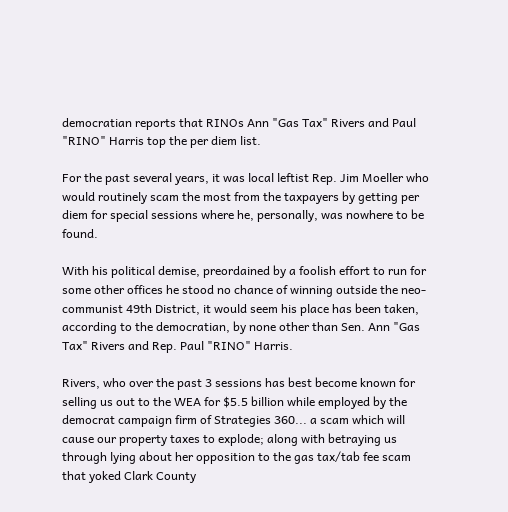democratian reports that RINOs Ann "Gas Tax" Rivers and Paul "RINO" Harris top the per diem list.

For the past several years, it was local leftist Rep. Jim Moeller who would routinely scam the most from the taxpayers by getting per diem for special sessions where he, personally, was nowhere to be found.

With his political demise, preordained by a foolish effort to run for some other offices he stood no chance of winning outside the neo-communist 49th District, it would seem his place has been taken, according to the democratian, by none other than Sen. Ann "Gas Tax" Rivers and Rep. Paul "RINO" Harris.

Rivers, who over the past 3 sessions has best become known for selling us out to the WEA for $5.5 billion while employed by the democrat campaign firm of Strategies 360... a scam which will cause our property taxes to explode; along with betraying us through lying about her opposition to the gas tax/tab fee scam that yoked Clark County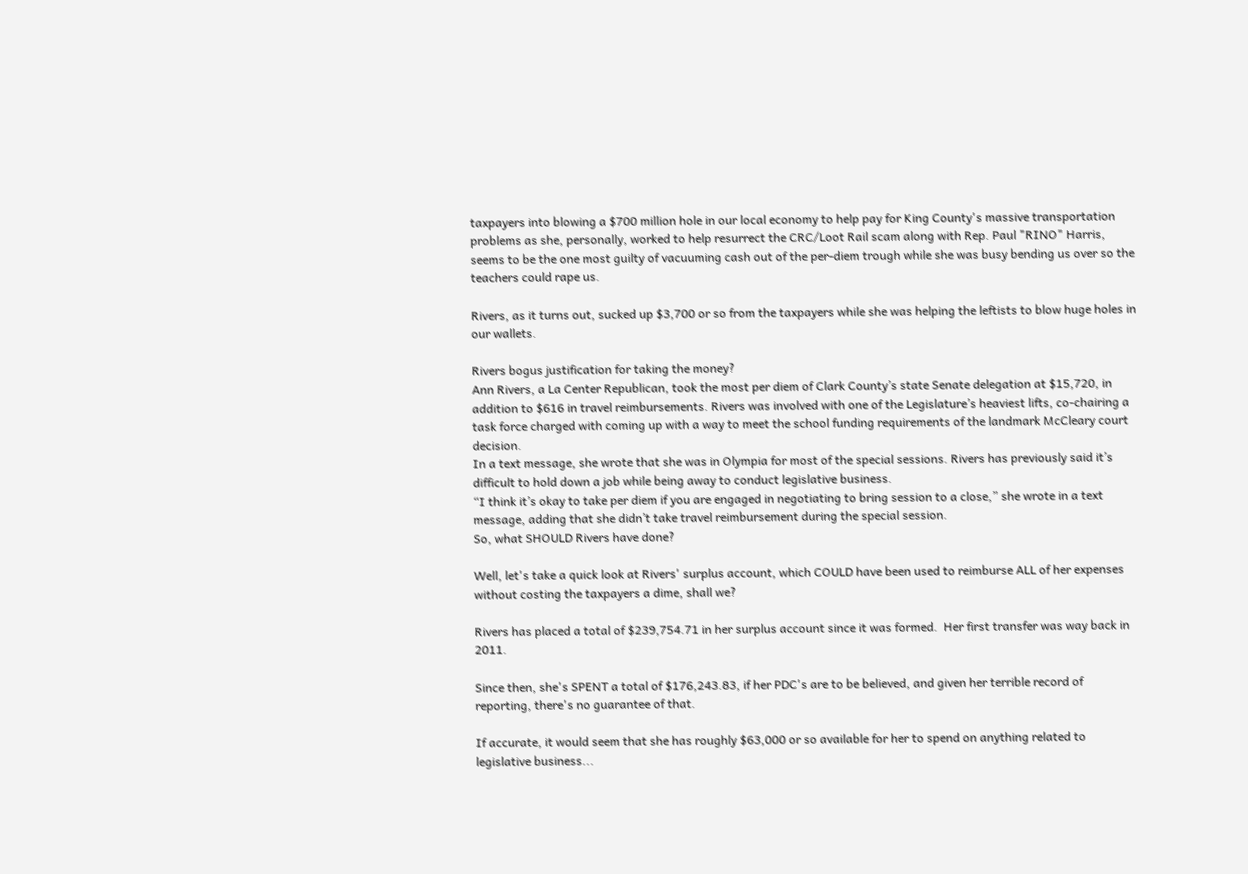taxpayers into blowing a $700 million hole in our local economy to help pay for King County's massive transportation problems as she, personally, worked to help resurrect the CRC/Loot Rail scam along with Rep. Paul "RINO" Harris, seems to be the one most guilty of vacuuming cash out of the per-diem trough while she was busy bending us over so the teachers could rape us.

Rivers, as it turns out, sucked up $3,700 or so from the taxpayers while she was helping the leftists to blow huge holes in our wallets.

Rivers bogus justification for taking the money?
Ann Rivers, a La Center Republican, took the most per diem of Clark County’s state Senate delegation at $15,720, in addition to $616 in travel reimbursements. Rivers was involved with one of the Legislature’s heaviest lifts, co-chairing a task force charged with coming up with a way to meet the school funding requirements of the landmark McCleary court decision.
In a text message, she wrote that she was in Olympia for most of the special sessions. Rivers has previously said it’s difficult to hold down a job while being away to conduct legislative business.
“I think it’s okay to take per diem if you are engaged in negotiating to bring session to a close,” she wrote in a text message, adding that she didn’t take travel reimbursement during the special session.
So, what SHOULD Rivers have done?

Well, let's take a quick look at Rivers' surplus account, which COULD have been used to reimburse ALL of her expenses without costing the taxpayers a dime, shall we?

Rivers has placed a total of $239,754.71 in her surplus account since it was formed.  Her first transfer was way back in 2011.

Since then, she's SPENT a total of $176,243.83, if her PDC's are to be believed, and given her terrible record of reporting, there's no guarantee of that.

If accurate, it would seem that she has roughly $63,000 or so available for her to spend on anything related to legislative business...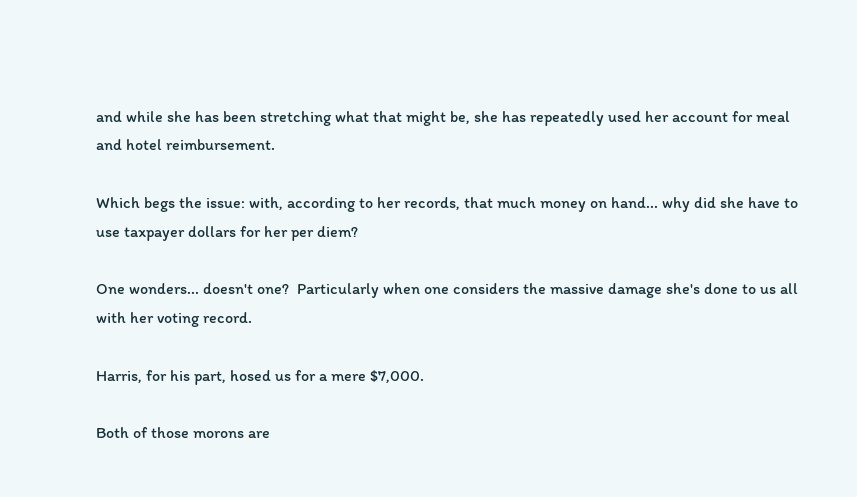and while she has been stretching what that might be, she has repeatedly used her account for meal and hotel reimbursement.

Which begs the issue: with, according to her records, that much money on hand... why did she have to use taxpayer dollars for her per diem?

One wonders... doesn't one?  Particularly when one considers the massive damage she's done to us all with her voting record.

Harris, for his part, hosed us for a mere $7,000.

Both of those morons are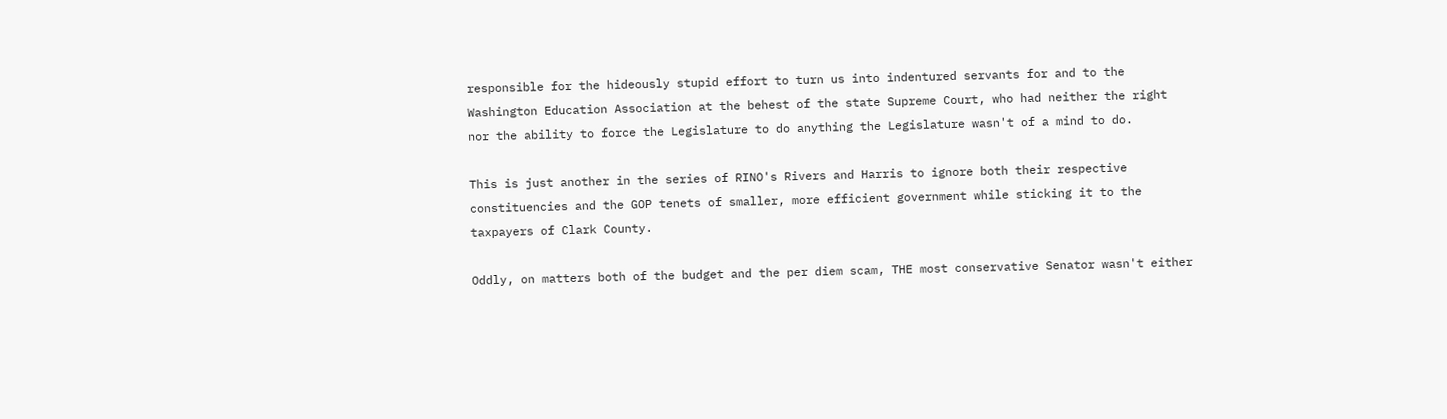responsible for the hideously stupid effort to turn us into indentured servants for and to the Washington Education Association at the behest of the state Supreme Court, who had neither the right nor the ability to force the Legislature to do anything the Legislature wasn't of a mind to do.

This is just another in the series of RINO's Rivers and Harris to ignore both their respective constituencies and the GOP tenets of smaller, more efficient government while sticking it to the taxpayers of Clark County.

Oddly, on matters both of the budget and the per diem scam, THE most conservative Senator wasn't either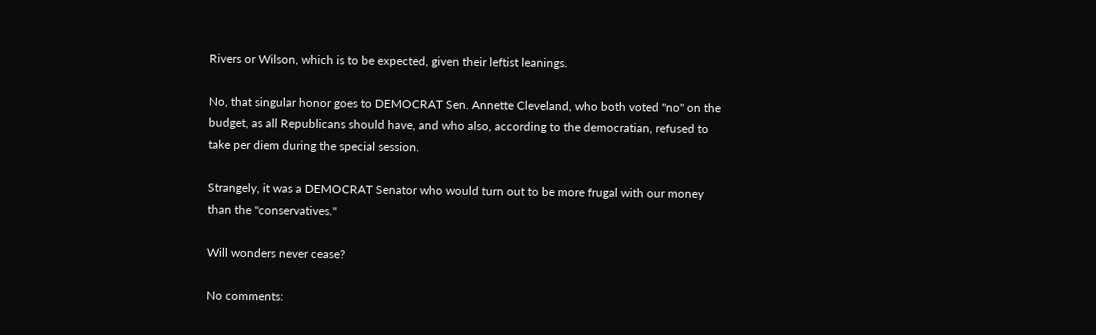Rivers or Wilson, which is to be expected, given their leftist leanings.

No, that singular honor goes to DEMOCRAT Sen. Annette Cleveland, who both voted "no" on the budget, as all Republicans should have, and who also, according to the democratian, refused to take per diem during the special session.

Strangely, it was a DEMOCRAT Senator who would turn out to be more frugal with our money than the "conservatives."

Will wonders never cease?

No comments: